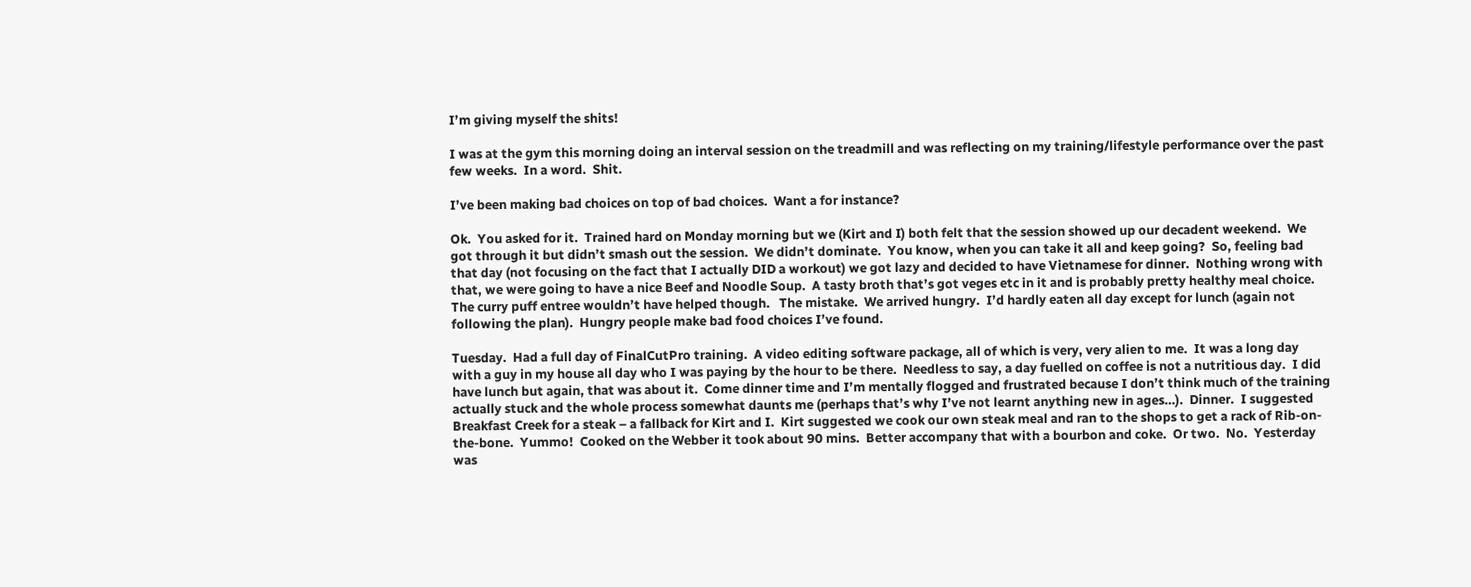I’m giving myself the shits!

I was at the gym this morning doing an interval session on the treadmill and was reflecting on my training/lifestyle performance over the past few weeks.  In a word.  Shit.

I’ve been making bad choices on top of bad choices.  Want a for instance?

Ok.  You asked for it.  Trained hard on Monday morning but we (Kirt and I) both felt that the session showed up our decadent weekend.  We got through it but didn’t smash out the session.  We didn’t dominate.  You know, when you can take it all and keep going?  So, feeling bad that day (not focusing on the fact that I actually DID a workout) we got lazy and decided to have Vietnamese for dinner.  Nothing wrong with that, we were going to have a nice Beef and Noodle Soup.  A tasty broth that’s got veges etc in it and is probably pretty healthy meal choice.  The curry puff entree wouldn’t have helped though.   The mistake.  We arrived hungry.  I’d hardly eaten all day except for lunch (again not following the plan).  Hungry people make bad food choices I’ve found.

Tuesday.  Had a full day of FinalCutPro training.  A video editing software package, all of which is very, very alien to me.  It was a long day with a guy in my house all day who I was paying by the hour to be there.  Needless to say, a day fuelled on coffee is not a nutritious day.  I did have lunch but again, that was about it.  Come dinner time and I’m mentally flogged and frustrated because I don’t think much of the training actually stuck and the whole process somewhat daunts me (perhaps that’s why I’ve not learnt anything new in ages…).  Dinner.  I suggested Breakfast Creek for a steak – a fallback for Kirt and I.  Kirt suggested we cook our own steak meal and ran to the shops to get a rack of Rib-on-the-bone.  Yummo!  Cooked on the Webber it took about 90 mins.  Better accompany that with a bourbon and coke.  Or two.  No.  Yesterday was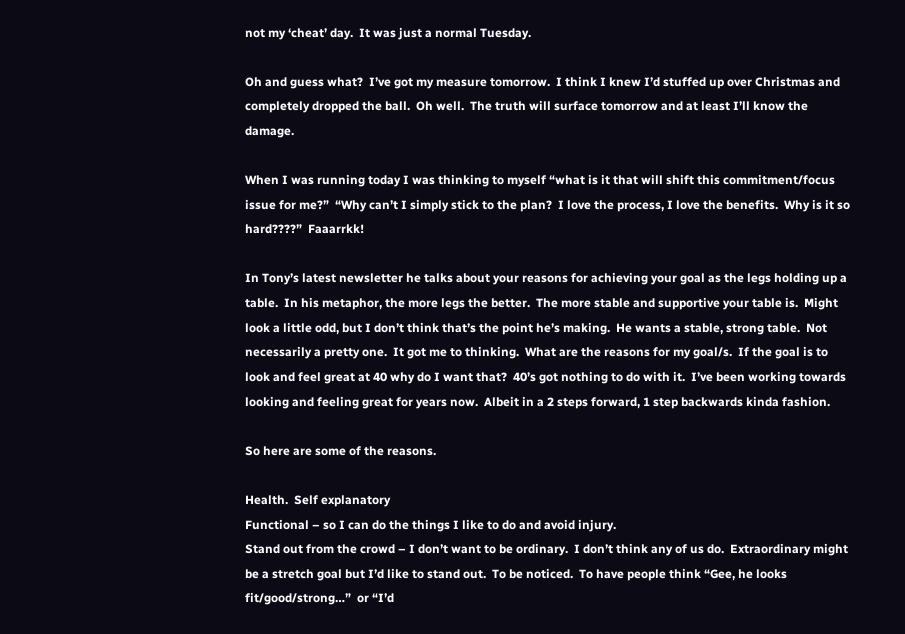not my ‘cheat’ day.  It was just a normal Tuesday.

Oh and guess what?  I’ve got my measure tomorrow.  I think I knew I’d stuffed up over Christmas and completely dropped the ball.  Oh well.  The truth will surface tomorrow and at least I’ll know the damage.

When I was running today I was thinking to myself “what is it that will shift this commitment/focus issue for me?”  “Why can’t I simply stick to the plan?  I love the process, I love the benefits.  Why is it so hard????”  Faaarrkk!

In Tony’s latest newsletter he talks about your reasons for achieving your goal as the legs holding up a table.  In his metaphor, the more legs the better.  The more stable and supportive your table is.  Might look a little odd, but I don’t think that’s the point he’s making.  He wants a stable, strong table.  Not necessarily a pretty one.  It got me to thinking.  What are the reasons for my goal/s.  If the goal is to look and feel great at 40 why do I want that?  40’s got nothing to do with it.  I’ve been working towards looking and feeling great for years now.  Albeit in a 2 steps forward, 1 step backwards kinda fashion.

So here are some of the reasons.

Health.  Self explanatory
Functional – so I can do the things I like to do and avoid injury.
Stand out from the crowd – I don’t want to be ordinary.  I don’t think any of us do.  Extraordinary might be a stretch goal but I’d like to stand out.  To be noticed.  To have people think “Gee, he looks fit/good/strong…”  or “I’d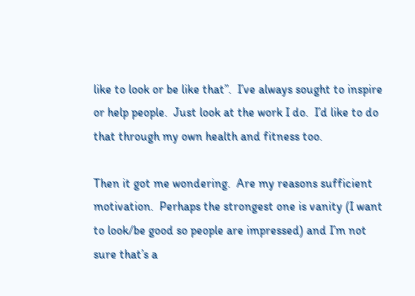like to look or be like that”.  I’ve always sought to inspire or help people.  Just look at the work I do.  I’d like to do that through my own health and fitness too.

Then it got me wondering.  Are my reasons sufficient motivation.  Perhaps the strongest one is vanity (I want to look/be good so people are impressed) and I’m not sure that’s a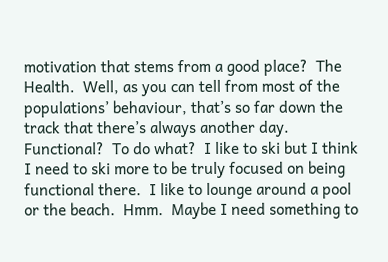motivation that stems from a good place?  The Health.  Well, as you can tell from most of the populations’ behaviour, that’s so far down the track that there’s always another day.   Functional?  To do what?  I like to ski but I think I need to ski more to be truly focused on being functional there.  I like to lounge around a pool or the beach.  Hmm.  Maybe I need something to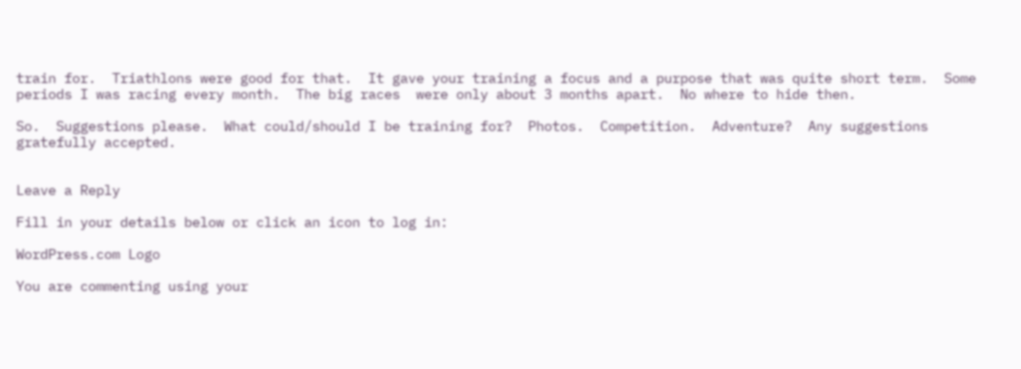train for.  Triathlons were good for that.  It gave your training a focus and a purpose that was quite short term.  Some periods I was racing every month.  The big races  were only about 3 months apart.  No where to hide then.

So.  Suggestions please.  What could/should I be training for?  Photos.  Competition.  Adventure?  Any suggestions gratefully accepted.


Leave a Reply

Fill in your details below or click an icon to log in:

WordPress.com Logo

You are commenting using your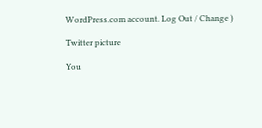WordPress.com account. Log Out / Change )

Twitter picture

You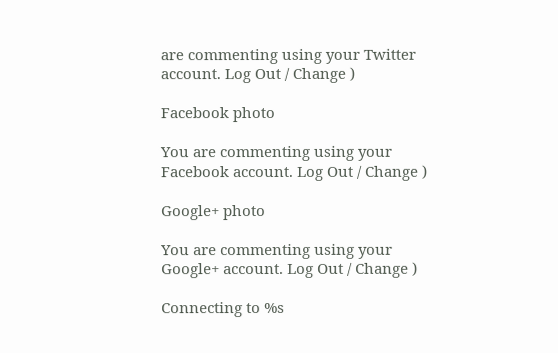are commenting using your Twitter account. Log Out / Change )

Facebook photo

You are commenting using your Facebook account. Log Out / Change )

Google+ photo

You are commenting using your Google+ account. Log Out / Change )

Connecting to %s